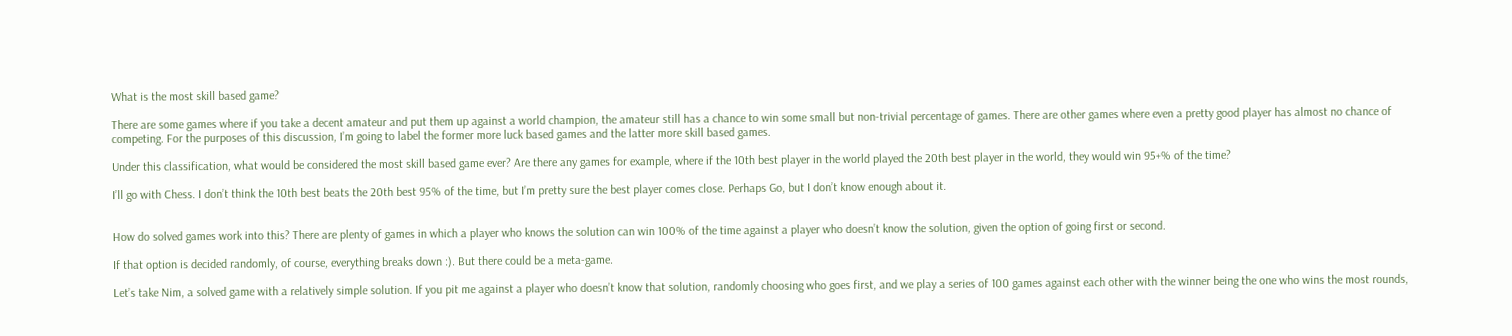What is the most skill based game?

There are some games where if you take a decent amateur and put them up against a world champion, the amateur still has a chance to win some small but non-trivial percentage of games. There are other games where even a pretty good player has almost no chance of competing. For the purposes of this discussion, I’m going to label the former more luck based games and the latter more skill based games.

Under this classification, what would be considered the most skill based game ever? Are there any games for example, where if the 10th best player in the world played the 20th best player in the world, they would win 95+% of the time?

I’ll go with Chess. I don’t think the 10th best beats the 20th best 95% of the time, but I’m pretty sure the best player comes close. Perhaps Go, but I don’t know enough about it.


How do solved games work into this? There are plenty of games in which a player who knows the solution can win 100% of the time against a player who doesn’t know the solution, given the option of going first or second.

If that option is decided randomly, of course, everything breaks down :). But there could be a meta-game.

Let’s take Nim, a solved game with a relatively simple solution. If you pit me against a player who doesn’t know that solution, randomly choosing who goes first, and we play a series of 100 games against each other with the winner being the one who wins the most rounds,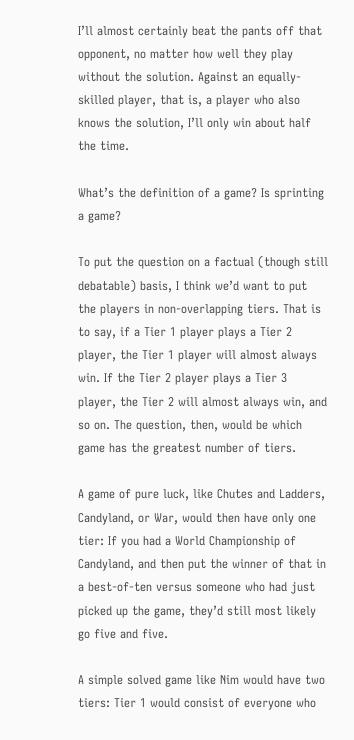I’ll almost certainly beat the pants off that opponent, no matter how well they play without the solution. Against an equally-skilled player, that is, a player who also knows the solution, I’ll only win about half the time.

What’s the definition of a game? Is sprinting a game?

To put the question on a factual (though still debatable) basis, I think we’d want to put the players in non-overlapping tiers. That is to say, if a Tier 1 player plays a Tier 2 player, the Tier 1 player will almost always win. If the Tier 2 player plays a Tier 3 player, the Tier 2 will almost always win, and so on. The question, then, would be which game has the greatest number of tiers.

A game of pure luck, like Chutes and Ladders, Candyland, or War, would then have only one tier: If you had a World Championship of Candyland, and then put the winner of that in a best-of-ten versus someone who had just picked up the game, they’d still most likely go five and five.

A simple solved game like Nim would have two tiers: Tier 1 would consist of everyone who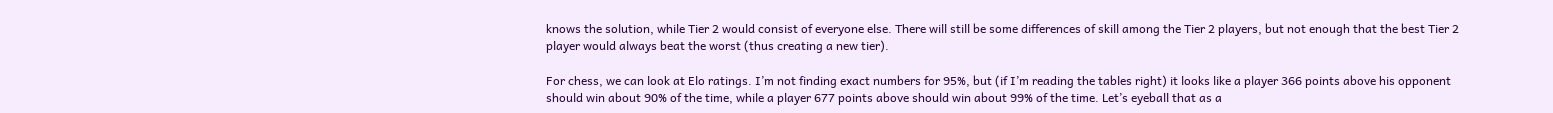knows the solution, while Tier 2 would consist of everyone else. There will still be some differences of skill among the Tier 2 players, but not enough that the best Tier 2 player would always beat the worst (thus creating a new tier).

For chess, we can look at Elo ratings. I’m not finding exact numbers for 95%, but (if I’m reading the tables right) it looks like a player 366 points above his opponent should win about 90% of the time, while a player 677 points above should win about 99% of the time. Let’s eyeball that as a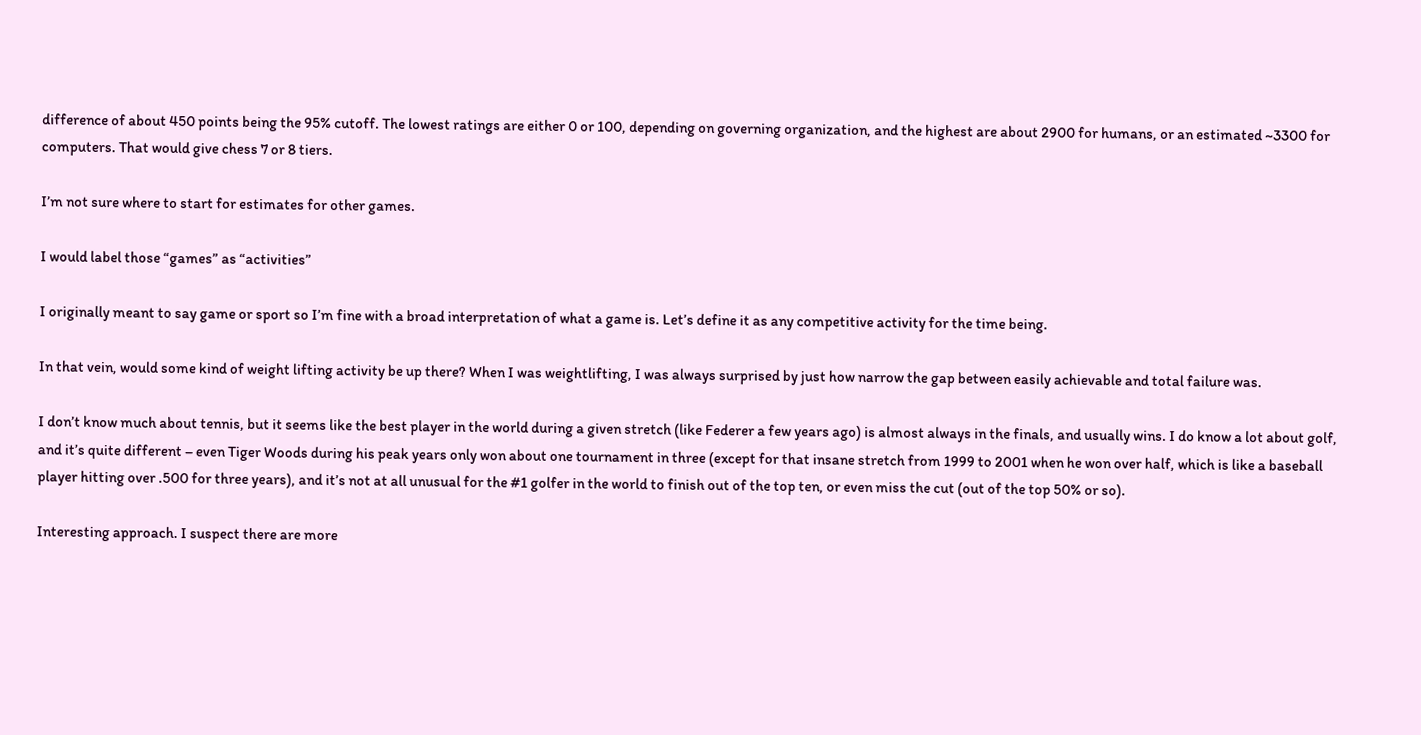difference of about 450 points being the 95% cutoff. The lowest ratings are either 0 or 100, depending on governing organization, and the highest are about 2900 for humans, or an estimated ~3300 for computers. That would give chess 7 or 8 tiers.

I’m not sure where to start for estimates for other games.

I would label those “games” as “activities”

I originally meant to say game or sport so I’m fine with a broad interpretation of what a game is. Let’s define it as any competitive activity for the time being.

In that vein, would some kind of weight lifting activity be up there? When I was weightlifting, I was always surprised by just how narrow the gap between easily achievable and total failure was.

I don’t know much about tennis, but it seems like the best player in the world during a given stretch (like Federer a few years ago) is almost always in the finals, and usually wins. I do know a lot about golf, and it’s quite different – even Tiger Woods during his peak years only won about one tournament in three (except for that insane stretch from 1999 to 2001 when he won over half, which is like a baseball player hitting over .500 for three years), and it’s not at all unusual for the #1 golfer in the world to finish out of the top ten, or even miss the cut (out of the top 50% or so).

Interesting approach. I suspect there are more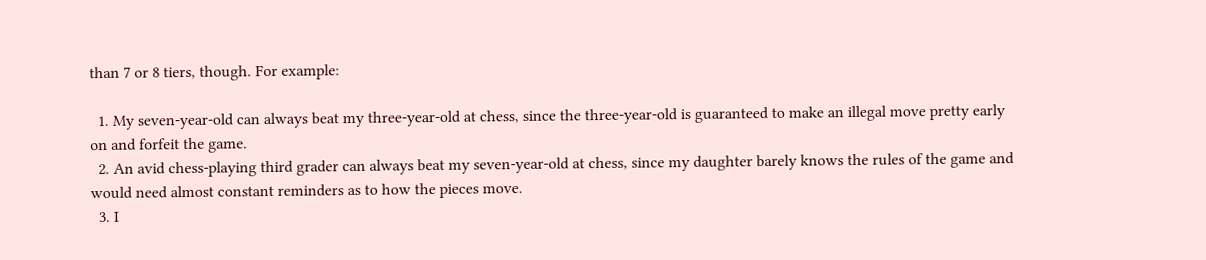than 7 or 8 tiers, though. For example:

  1. My seven-year-old can always beat my three-year-old at chess, since the three-year-old is guaranteed to make an illegal move pretty early on and forfeit the game.
  2. An avid chess-playing third grader can always beat my seven-year-old at chess, since my daughter barely knows the rules of the game and would need almost constant reminders as to how the pieces move.
  3. I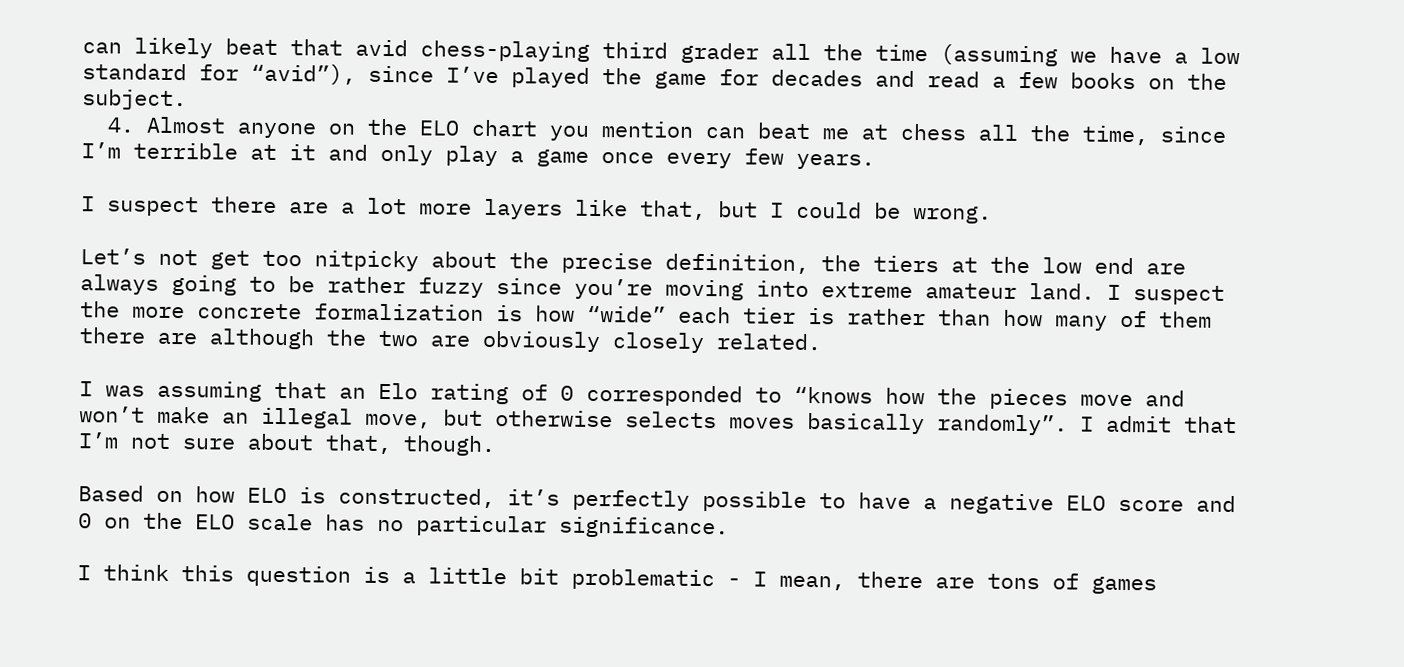can likely beat that avid chess-playing third grader all the time (assuming we have a low standard for “avid”), since I’ve played the game for decades and read a few books on the subject.
  4. Almost anyone on the ELO chart you mention can beat me at chess all the time, since I’m terrible at it and only play a game once every few years.

I suspect there are a lot more layers like that, but I could be wrong.

Let’s not get too nitpicky about the precise definition, the tiers at the low end are always going to be rather fuzzy since you’re moving into extreme amateur land. I suspect the more concrete formalization is how “wide” each tier is rather than how many of them there are although the two are obviously closely related.

I was assuming that an Elo rating of 0 corresponded to “knows how the pieces move and won’t make an illegal move, but otherwise selects moves basically randomly”. I admit that I’m not sure about that, though.

Based on how ELO is constructed, it’s perfectly possible to have a negative ELO score and 0 on the ELO scale has no particular significance.

I think this question is a little bit problematic - I mean, there are tons of games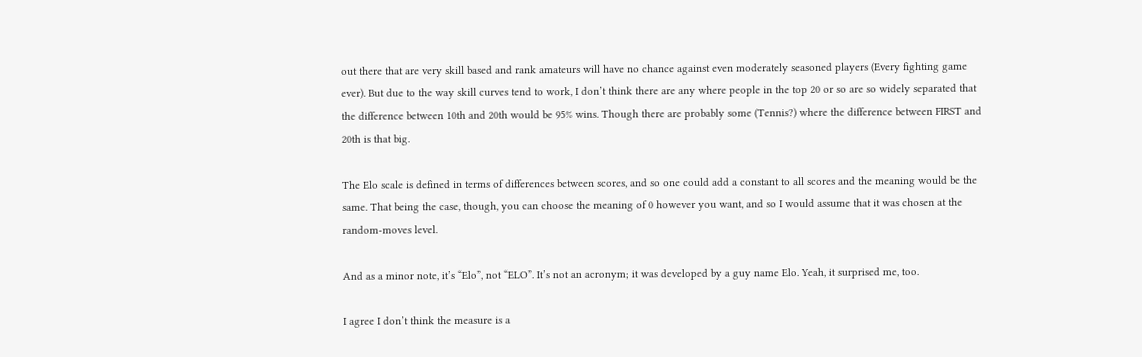out there that are very skill based and rank amateurs will have no chance against even moderately seasoned players (Every fighting game ever). But due to the way skill curves tend to work, I don’t think there are any where people in the top 20 or so are so widely separated that the difference between 10th and 20th would be 95% wins. Though there are probably some (Tennis?) where the difference between FIRST and 20th is that big.

The Elo scale is defined in terms of differences between scores, and so one could add a constant to all scores and the meaning would be the same. That being the case, though, you can choose the meaning of 0 however you want, and so I would assume that it was chosen at the random-moves level.

And as a minor note, it’s “Elo”, not “ELO”. It’s not an acronym; it was developed by a guy name Elo. Yeah, it surprised me, too.

I agree I don’t think the measure is a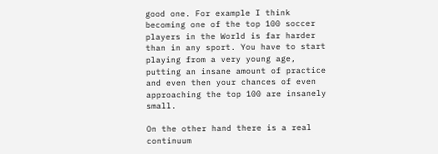good one. For example I think becoming one of the top 100 soccer players in the World is far harder than in any sport. You have to start playing from a very young age, putting an insane amount of practice and even then your chances of even approaching the top 100 are insanely small.

On the other hand there is a real continuum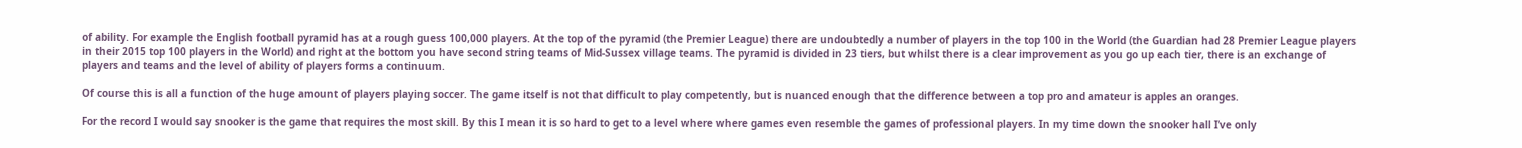of ability. For example the English football pyramid has at a rough guess 100,000 players. At the top of the pyramid (the Premier League) there are undoubtedly a number of players in the top 100 in the World (the Guardian had 28 Premier League players in their 2015 top 100 players in the World) and right at the bottom you have second string teams of Mid-Sussex village teams. The pyramid is divided in 23 tiers, but whilst there is a clear improvement as you go up each tier, there is an exchange of players and teams and the level of ability of players forms a continuum.

Of course this is all a function of the huge amount of players playing soccer. The game itself is not that difficult to play competently, but is nuanced enough that the difference between a top pro and amateur is apples an oranges.

For the record I would say snooker is the game that requires the most skill. By this I mean it is so hard to get to a level where where games even resemble the games of professional players. In my time down the snooker hall I’ve only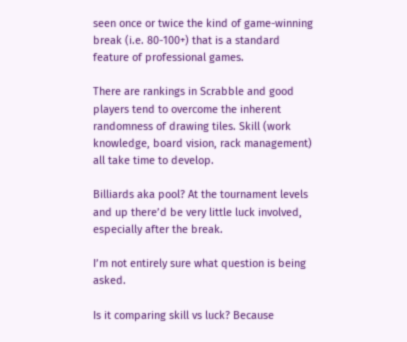seen once or twice the kind of game-winning break (i.e. 80-100+) that is a standard feature of professional games.

There are rankings in Scrabble and good players tend to overcome the inherent randomness of drawing tiles. Skill (work knowledge, board vision, rack management) all take time to develop.

Billiards aka pool? At the tournament levels and up there’d be very little luck involved, especially after the break.

I’m not entirely sure what question is being asked.

Is it comparing skill vs luck? Because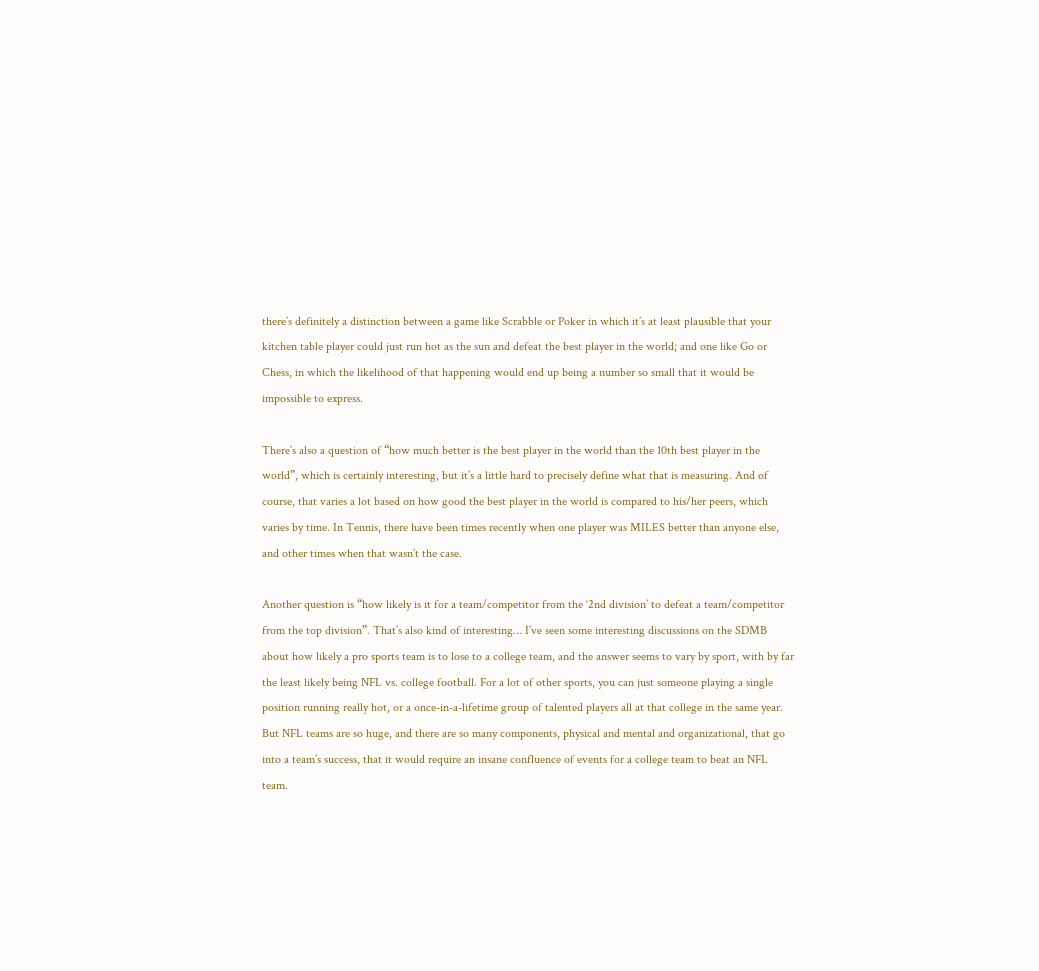there’s definitely a distinction between a game like Scrabble or Poker in which it’s at least plausible that your kitchen table player could just run hot as the sun and defeat the best player in the world; and one like Go or Chess, in which the likelihood of that happening would end up being a number so small that it would be impossible to express.

There’s also a question of “how much better is the best player in the world than the 10th best player in the world”, which is certainly interesting, but it’s a little hard to precisely define what that is measuring. And of course, that varies a lot based on how good the best player in the world is compared to his/her peers, which varies by time. In Tennis, there have been times recently when one player was MILES better than anyone else, and other times when that wasn’t the case.

Another question is “how likely is it for a team/competitor from the ‘2nd division’ to defeat a team/competitor from the top division”. That’s also kind of interesting… I’ve seen some interesting discussions on the SDMB about how likely a pro sports team is to lose to a college team, and the answer seems to vary by sport, with by far the least likely being NFL vs. college football. For a lot of other sports, you can just someone playing a single position running really hot, or a once-in-a-lifetime group of talented players all at that college in the same year. But NFL teams are so huge, and there are so many components, physical and mental and organizational, that go into a team’s success, that it would require an insane confluence of events for a college team to beat an NFL team.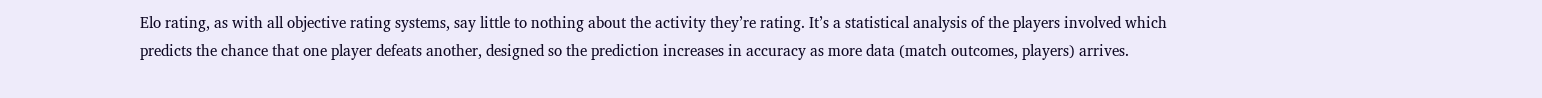Elo rating, as with all objective rating systems, say little to nothing about the activity they’re rating. It’s a statistical analysis of the players involved which predicts the chance that one player defeats another, designed so the prediction increases in accuracy as more data (match outcomes, players) arrives.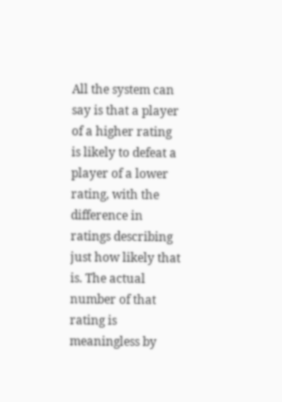All the system can say is that a player of a higher rating is likely to defeat a player of a lower rating, with the difference in ratings describing just how likely that is. The actual number of that rating is meaningless by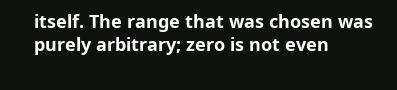itself. The range that was chosen was purely arbitrary; zero is not even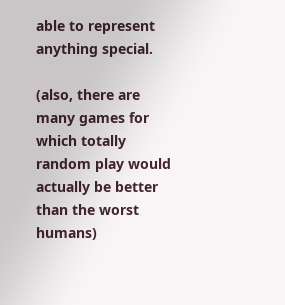able to represent anything special.

(also, there are many games for which totally random play would actually be better than the worst humans)